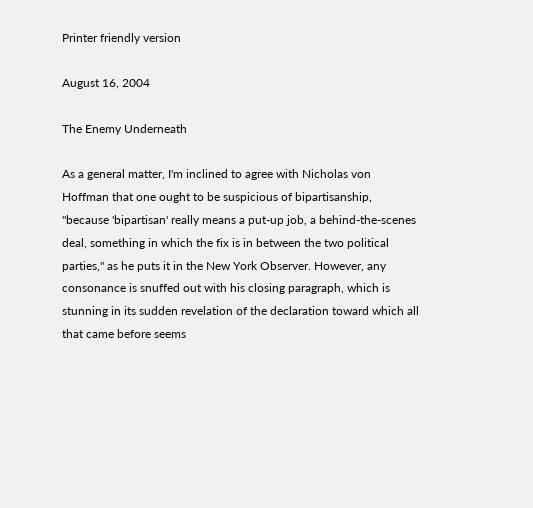Printer friendly version

August 16, 2004

The Enemy Underneath

As a general matter, I'm inclined to agree with Nicholas von Hoffman that one ought to be suspicious of bipartisanship, "because 'bipartisan' really means a put-up job, a behind-the-scenes deal, something in which the fix is in between the two political parties," as he puts it in the New York Observer. However, any consonance is snuffed out with his closing paragraph, which is stunning in its sudden revelation of the declaration toward which all that came before seems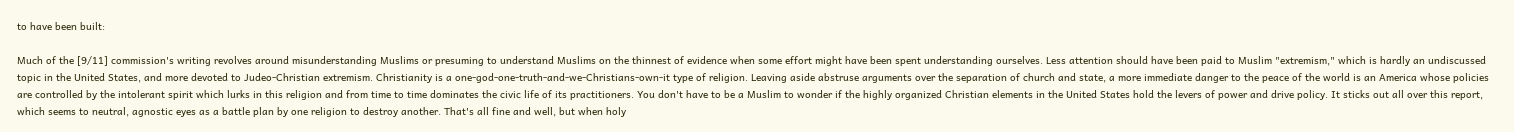to have been built:

Much of the [9/11] commission's writing revolves around misunderstanding Muslims or presuming to understand Muslims on the thinnest of evidence when some effort might have been spent understanding ourselves. Less attention should have been paid to Muslim "extremism," which is hardly an undiscussed topic in the United States, and more devoted to Judeo-Christian extremism. Christianity is a one-god-one-truth-and-we-Christians-own-it type of religion. Leaving aside abstruse arguments over the separation of church and state, a more immediate danger to the peace of the world is an America whose policies are controlled by the intolerant spirit which lurks in this religion and from time to time dominates the civic life of its practitioners. You don't have to be a Muslim to wonder if the highly organized Christian elements in the United States hold the levers of power and drive policy. It sticks out all over this report, which seems to neutral, agnostic eyes as a battle plan by one religion to destroy another. That's all fine and well, but when holy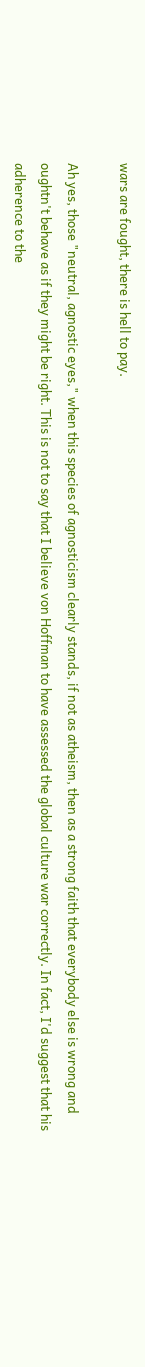wars are fought, there is hell to pay.

Ah yes, those "neutral, agnostic eyes," when this species of agnosticism clearly stands, if not as atheism, then as a strong faith that everybody else is wrong and oughtn't behave as if they might be right. This is not to say that I believe von Hoffman to have assessed the global culture war correctly. In fact, I'd suggest that his adherence to the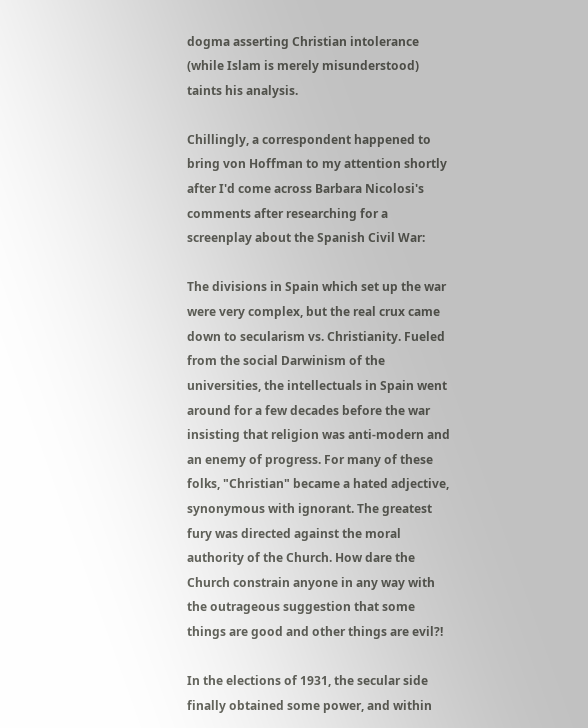dogma asserting Christian intolerance (while Islam is merely misunderstood) taints his analysis.

Chillingly, a correspondent happened to bring von Hoffman to my attention shortly after I'd come across Barbara Nicolosi's comments after researching for a screenplay about the Spanish Civil War:

The divisions in Spain which set up the war were very complex, but the real crux came down to secularism vs. Christianity. Fueled from the social Darwinism of the universities, the intellectuals in Spain went around for a few decades before the war insisting that religion was anti-modern and an enemy of progress. For many of these folks, "Christian" became a hated adjective, synonymous with ignorant. The greatest fury was directed against the moral authority of the Church. How dare the Church constrain anyone in any way with the outrageous suggestion that some things are good and other things are evil?!

In the elections of 1931, the secular side finally obtained some power, and within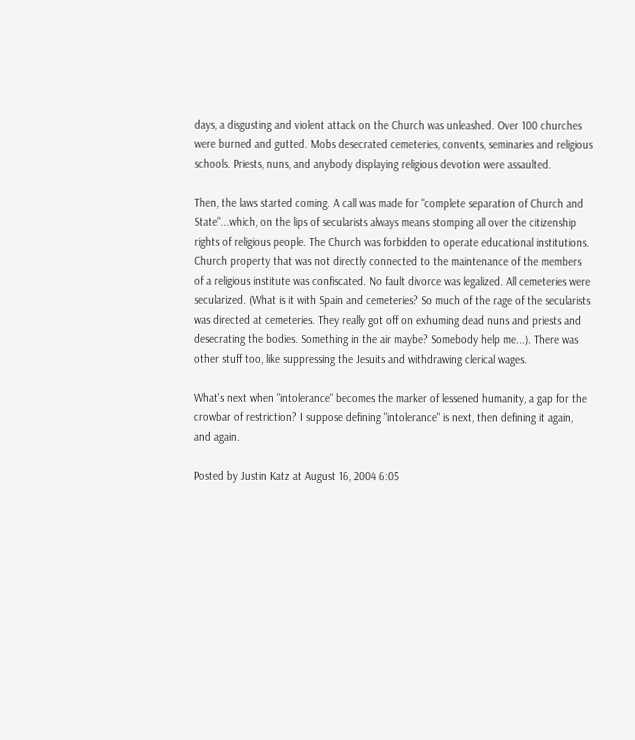days, a disgusting and violent attack on the Church was unleashed. Over 100 churches were burned and gutted. Mobs desecrated cemeteries, convents, seminaries and religious schools. Priests, nuns, and anybody displaying religious devotion were assaulted.

Then, the laws started coming. A call was made for "complete separation of Church and State"...which, on the lips of secularists always means stomping all over the citizenship rights of religious people. The Church was forbidden to operate educational institutions. Church property that was not directly connected to the maintenance of the members of a religious institute was confiscated. No fault divorce was legalized. All cemeteries were secularized. (What is it with Spain and cemeteries? So much of the rage of the secularists was directed at cemeteries. They really got off on exhuming dead nuns and priests and desecrating the bodies. Something in the air maybe? Somebody help me...). There was other stuff too, like suppressing the Jesuits and withdrawing clerical wages.

What's next when "intolerance" becomes the marker of lessened humanity, a gap for the crowbar of restriction? I suppose defining "intolerance" is next, then defining it again, and again.

Posted by Justin Katz at August 16, 2004 6:05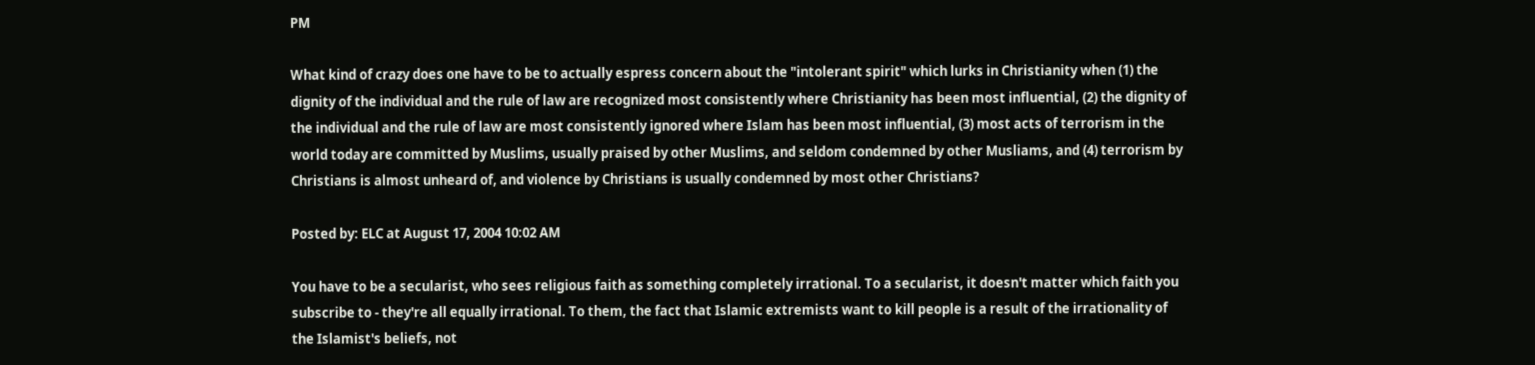PM

What kind of crazy does one have to be to actually espress concern about the "intolerant spirit" which lurks in Christianity when (1) the dignity of the individual and the rule of law are recognized most consistently where Christianity has been most influential, (2) the dignity of the individual and the rule of law are most consistently ignored where Islam has been most influential, (3) most acts of terrorism in the world today are committed by Muslims, usually praised by other Muslims, and seldom condemned by other Musliams, and (4) terrorism by Christians is almost unheard of, and violence by Christians is usually condemned by most other Christians?

Posted by: ELC at August 17, 2004 10:02 AM

You have to be a secularist, who sees religious faith as something completely irrational. To a secularist, it doesn't matter which faith you subscribe to - they're all equally irrational. To them, the fact that Islamic extremists want to kill people is a result of the irrationality of the Islamist's beliefs, not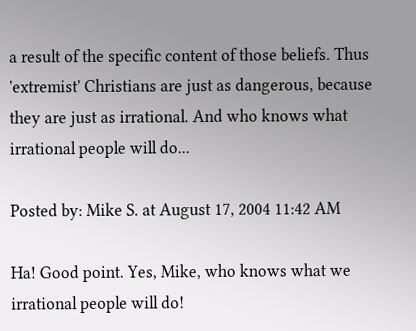a result of the specific content of those beliefs. Thus 'extremist' Christians are just as dangerous, because they are just as irrational. And who knows what irrational people will do...

Posted by: Mike S. at August 17, 2004 11:42 AM

Ha! Good point. Yes, Mike, who knows what we irrational people will do!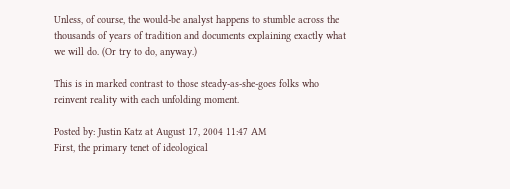Unless, of course, the would-be analyst happens to stumble across the thousands of years of tradition and documents explaining exactly what we will do. (Or try to do, anyway.)

This is in marked contrast to those steady-as-she-goes folks who reinvent reality with each unfolding moment.

Posted by: Justin Katz at August 17, 2004 11:47 AM
First, the primary tenet of ideological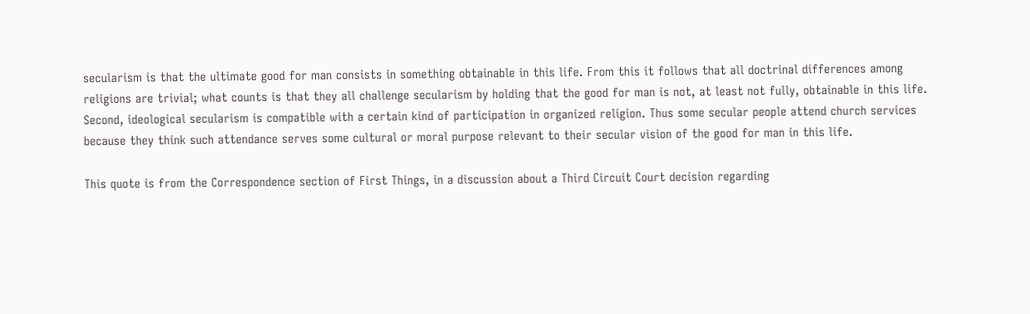secularism is that the ultimate good for man consists in something obtainable in this life. From this it follows that all doctrinal differences among religions are trivial; what counts is that they all challenge secularism by holding that the good for man is not, at least not fully, obtainable in this life. Second, ideological secularism is compatible with a certain kind of participation in organized religion. Thus some secular people attend church services because they think such attendance serves some cultural or moral purpose relevant to their secular vision of the good for man in this life.

This quote is from the Correspondence section of First Things, in a discussion about a Third Circuit Court decision regarding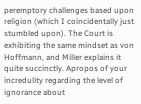peremptory challenges based upon religion (which I coincidentally just stumbled upon). The Court is exhibiting the same mindset as von Hoffmann, and Miller explains it quite succinctly. Apropos of your incredulity regarding the level of ignorance about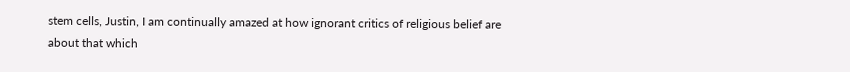stem cells, Justin, I am continually amazed at how ignorant critics of religious belief are about that which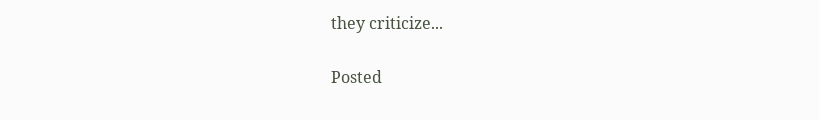they criticize...

Posted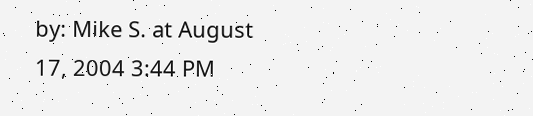by: Mike S. at August 17, 2004 3:44 PM